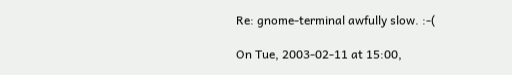Re: gnome-terminal awfully slow. :-(

On Tue, 2003-02-11 at 15:00,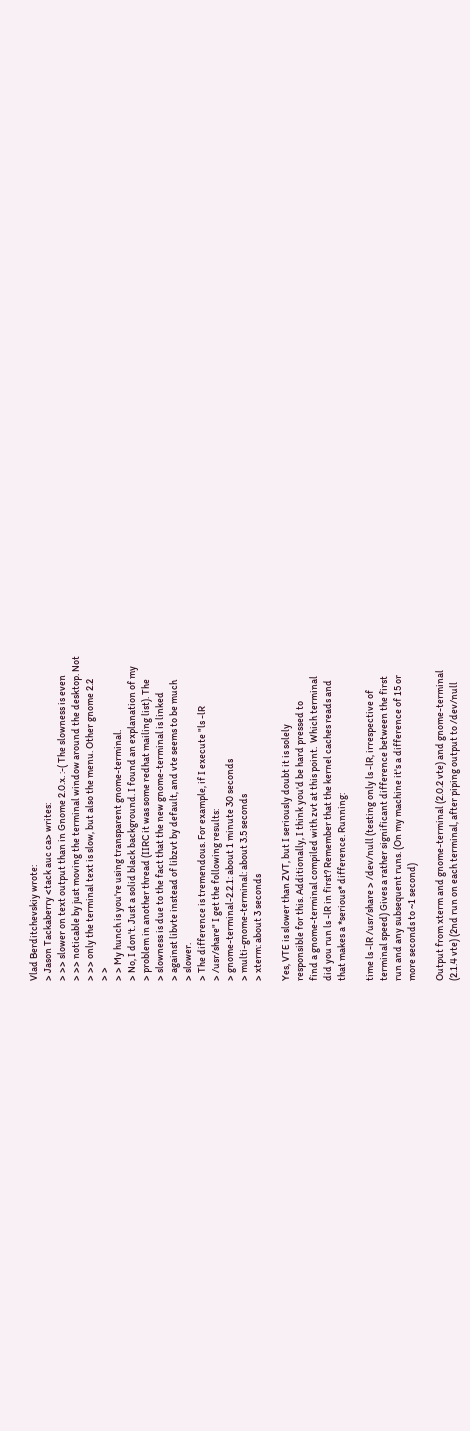Vlad Berditchevskiy wrote:
> Jason Tackaberry <tack auc ca> writes:
> >> slower on text output than in Gnome 2.0.x. :-( The slowness is even
> >> noticable by just moving the terminal window around the desktop. Not
> >> only the terminal text is slow, but also the menu. Other gnome 2.2
> >
> > My hunch is you're using transparent gnome-terminal.
> No, I don't. Just a solid black background. I found an explanation of my
> problem in another thread (IIRC it was some redhat mailing list). The
> slowness is due to the fact that the new gnome-terminal is linked
> against libvte instead of libzvt by default, and vte seems to be much
> slower.
> The difference is tremendous. For example, if I execute "ls -lR
> /usr/share" I get the following results:
> gnome-terminal-2.2.1: about 1 minute 30 seconds
> multi-gnome-terminal: about 3.5 seconds
> xterm: about 3 seconds

Yes, VTE is slower than ZVT, but I seriously doubt it is solely
responsible for this. Additionally, I think you'd be hard pressed to
find a gnome-terminal compiled with zvt at this point.  Which terminal
did you run ls -lR in first? Remember that the kernel caches reads and
that makes a *serious* difference. Running:

time ls -lR /usr/share > /dev/null (testing only ls -lR, irrespective of
terminal speed) Gives a rather significant difference between the first
run and any subsequent runs. (On my machine it's a difference of 15 or
more seconds to ~1 second)

Output from xterm and gnome-terminal (2.0.2 vte) and gnome-terminal
(2.1.4 vte) (2nd run on each terminal, after piping output to /dev/null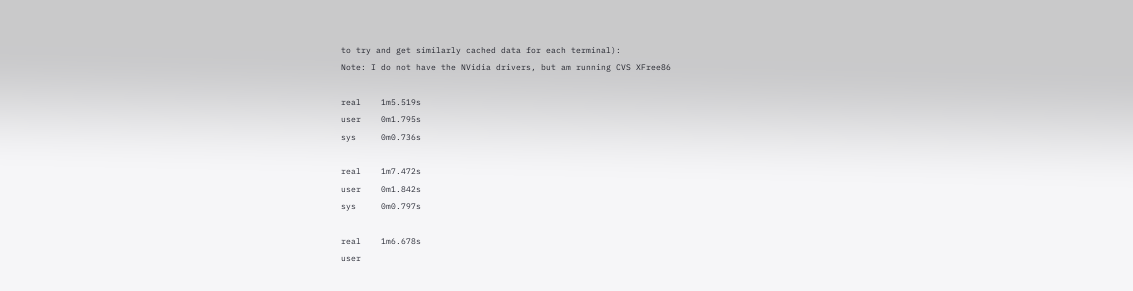to try and get similarly cached data for each terminal):
Note: I do not have the NVidia drivers, but am running CVS XFree86

real    1m5.519s
user    0m1.795s
sys     0m0.736s

real    1m7.472s
user    0m1.842s
sys     0m0.797s

real    1m6.678s
user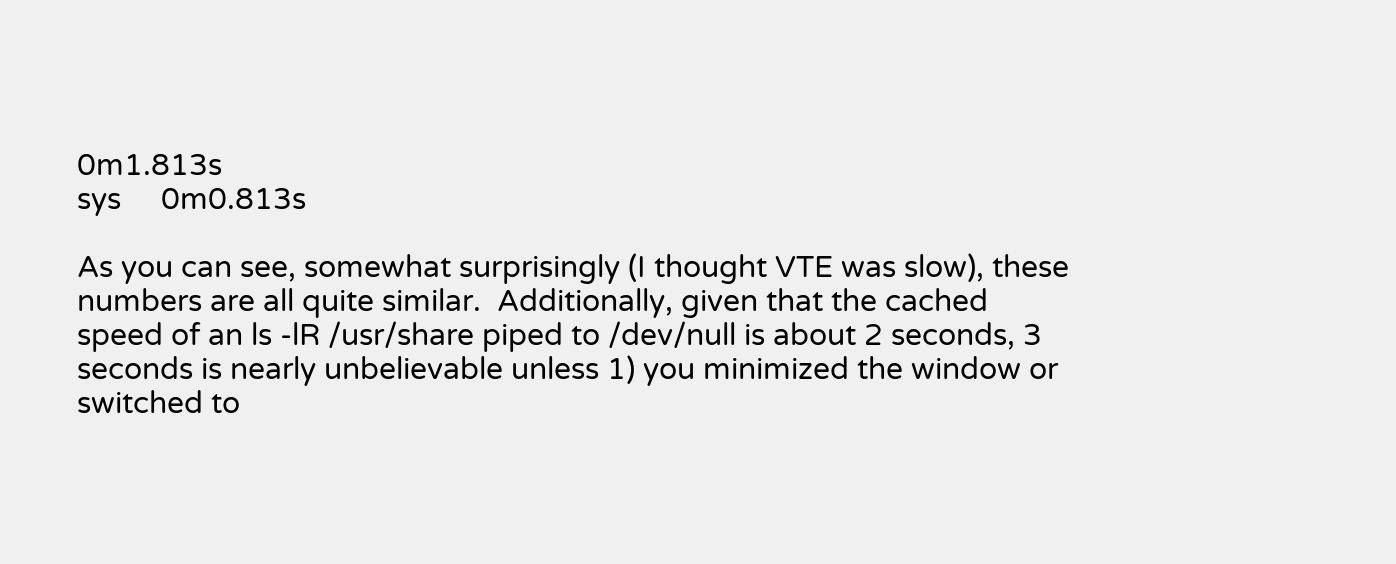0m1.813s
sys     0m0.813s

As you can see, somewhat surprisingly (I thought VTE was slow), these
numbers are all quite similar.  Additionally, given that the cached
speed of an ls -lR /usr/share piped to /dev/null is about 2 seconds, 3
seconds is nearly unbelievable unless 1) you minimized the window or
switched to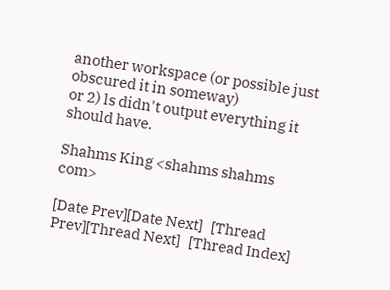another workspace (or possible just obscured it in someway)
or 2) ls didn't output everything it should have.

Shahms King <shahms shahms com>

[Date Prev][Date Next]   [Thread Prev][Thread Next]   [Thread Index]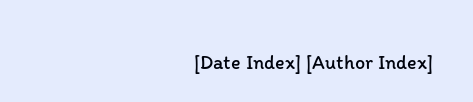[Date Index] [Author Index]